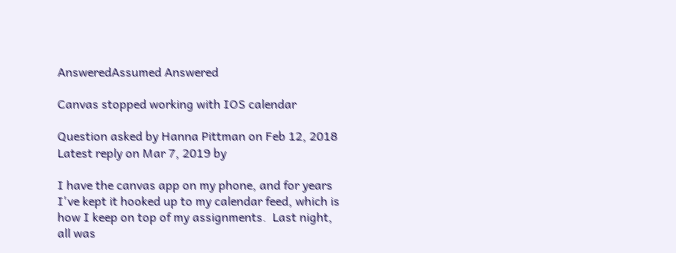AnsweredAssumed Answered

Canvas stopped working with IOS calendar

Question asked by Hanna Pittman on Feb 12, 2018
Latest reply on Mar 7, 2019 by

I have the canvas app on my phone, and for years I've kept it hooked up to my calendar feed, which is how I keep on top of my assignments.  Last night, all was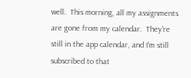well.  This morning, all my assignments are gone from my calendar.  They're still in the app calendar, and I'm still subscribed to that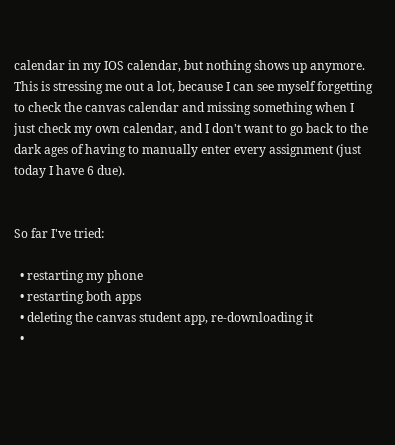calendar in my IOS calendar, but nothing shows up anymore.  This is stressing me out a lot, because I can see myself forgetting to check the canvas calendar and missing something when I just check my own calendar, and I don't want to go back to the dark ages of having to manually enter every assignment (just today I have 6 due).


So far I've tried:

  • restarting my phone
  • restarting both apps
  • deleting the canvas student app, re-downloading it
  •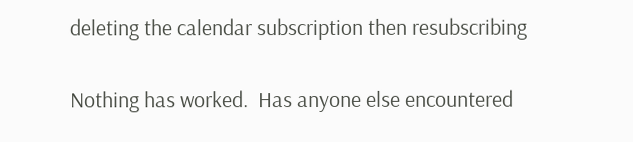deleting the calendar subscription then resubscribing


Nothing has worked.  Has anyone else encountered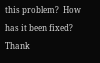this problem?  How has it been fixed?  Thank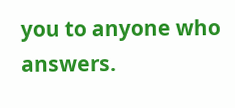you to anyone who answers.